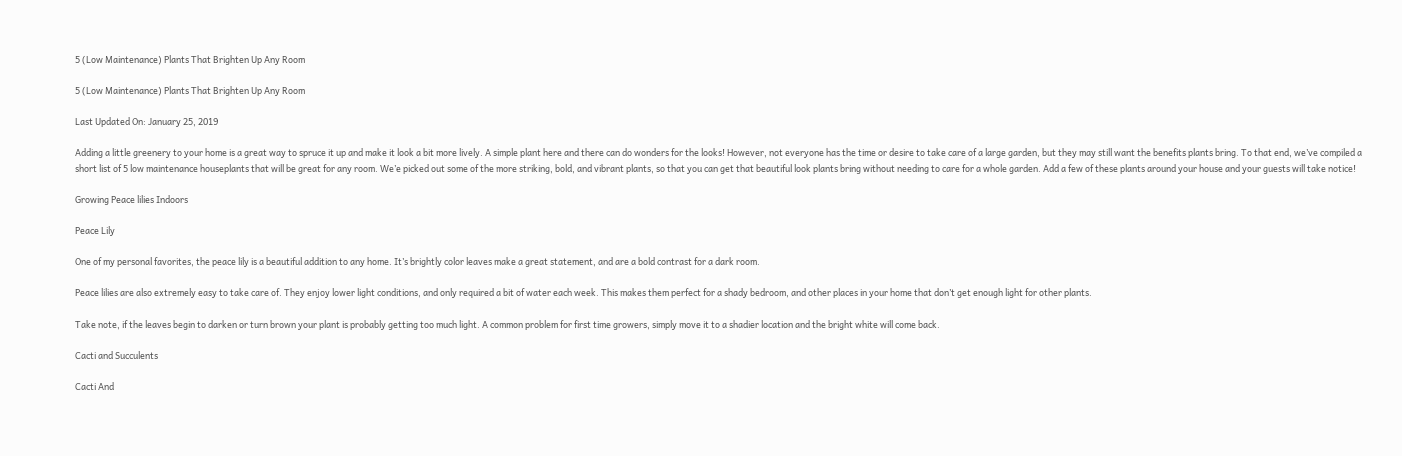5 (Low Maintenance) Plants That Brighten Up Any Room

5 (Low Maintenance) Plants That Brighten Up Any Room

Last Updated On: January 25, 2019

Adding a little greenery to your home is a great way to spruce it up and make it look a bit more lively. A simple plant here and there can do wonders for the looks! However, not everyone has the time or desire to take care of a large garden, but they may still want the benefits plants bring. To that end, we’ve compiled a short list of 5 low maintenance houseplants that will be great for any room. We’e picked out some of the more striking, bold, and vibrant plants, so that you can get that beautiful look plants bring without needing to care for a whole garden. Add a few of these plants around your house and your guests will take notice!

Growing Peace lilies Indoors

Peace Lily

One of my personal favorites, the peace lily is a beautiful addition to any home. It’s brightly color leaves make a great statement, and are a bold contrast for a dark room.

Peace lilies are also extremely easy to take care of. They enjoy lower light conditions, and only required a bit of water each week. This makes them perfect for a shady bedroom, and other places in your home that don’t get enough light for other plants.

Take note, if the leaves begin to darken or turn brown your plant is probably getting too much light. A common problem for first time growers, simply move it to a shadier location and the bright white will come back.

Cacti and Succulents

Cacti And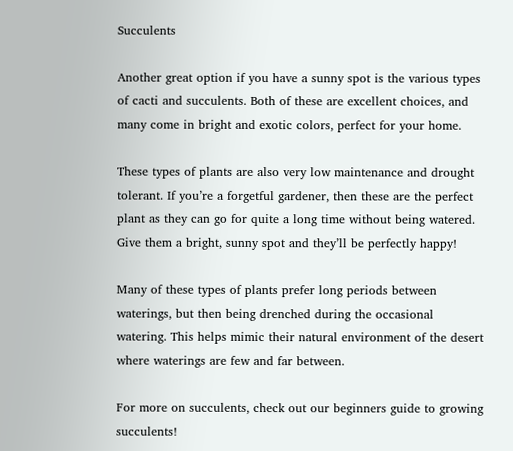Succulents

Another great option if you have a sunny spot is the various types of cacti and succulents. Both of these are excellent choices, and many come in bright and exotic colors, perfect for your home.

These types of plants are also very low maintenance and drought tolerant. If you’re a forgetful gardener, then these are the perfect plant as they can go for quite a long time without being watered. Give them a bright, sunny spot and they’ll be perfectly happy!

Many of these types of plants prefer long periods between waterings, but then being drenched during the occasional watering. This helps mimic their natural environment of the desert where waterings are few and far between.

For more on succulents, check out our beginners guide to growing succulents!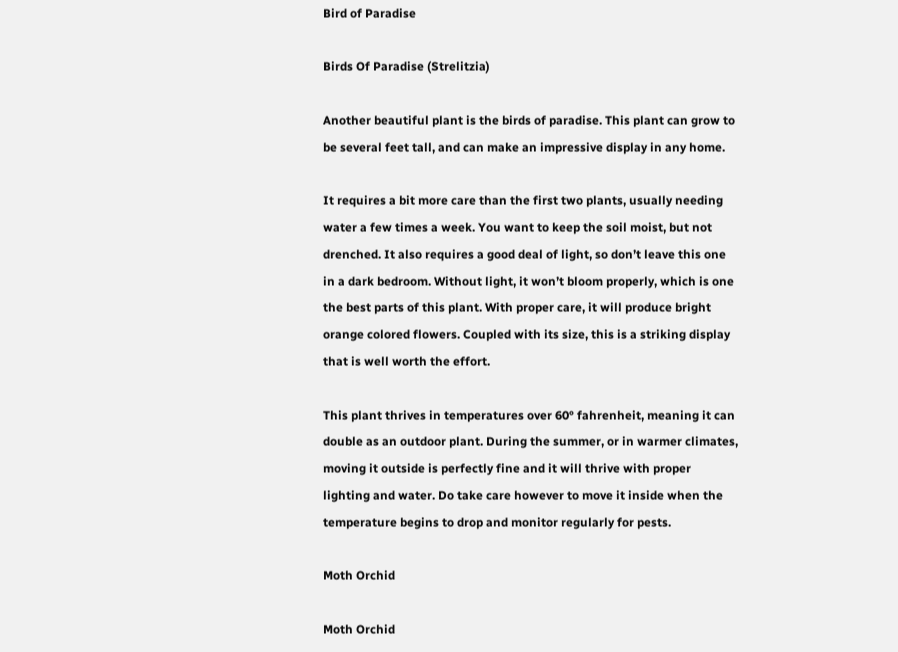Bird of Paradise

Birds Of Paradise (Strelitzia)

Another beautiful plant is the birds of paradise. This plant can grow to be several feet tall, and can make an impressive display in any home.

It requires a bit more care than the first two plants, usually needing water a few times a week. You want to keep the soil moist, but not drenched. It also requires a good deal of light, so don’t leave this one in a dark bedroom. Without light, it won’t bloom properly, which is one the best parts of this plant. With proper care, it will produce bright orange colored flowers. Coupled with its size, this is a striking display that is well worth the effort.

This plant thrives in temperatures over 60° fahrenheit, meaning it can double as an outdoor plant. During the summer, or in warmer climates, moving it outside is perfectly fine and it will thrive with proper lighting and water. Do take care however to move it inside when the temperature begins to drop and monitor regularly for pests.

Moth Orchid

Moth Orchid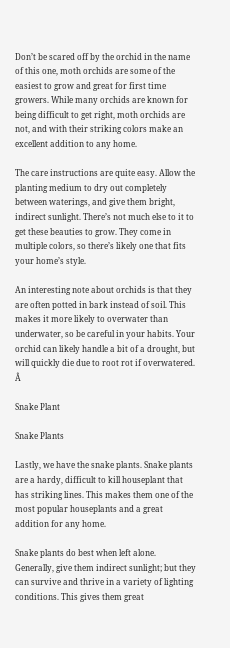Don’t be scared off by the orchid in the name of this one, moth orchids are some of the easiest to grow and great for first time growers. While many orchids are known for being difficult to get right, moth orchids are not, and with their striking colors make an excellent addition to any home.

The care instructions are quite easy. Allow the planting medium to dry out completely between waterings, and give them bright, indirect sunlight. There’s not much else to it to get these beauties to grow. They come in multiple colors, so there’s likely one that fits your home’s style.

An interesting note about orchids is that they are often potted in bark instead of soil. This makes it more likely to overwater than underwater, so be careful in your habits. Your orchid can likely handle a bit of a drought, but will quickly die due to root rot if overwatered. Â

Snake Plant

Snake Plants

Lastly, we have the snake plants. Snake plants are a hardy, difficult to kill houseplant that has striking lines. This makes them one of the most popular houseplants and a great addition for any home.

Snake plants do best when left alone. Generally, give them indirect sunlight; but they can survive and thrive in a variety of lighting conditions. This gives them great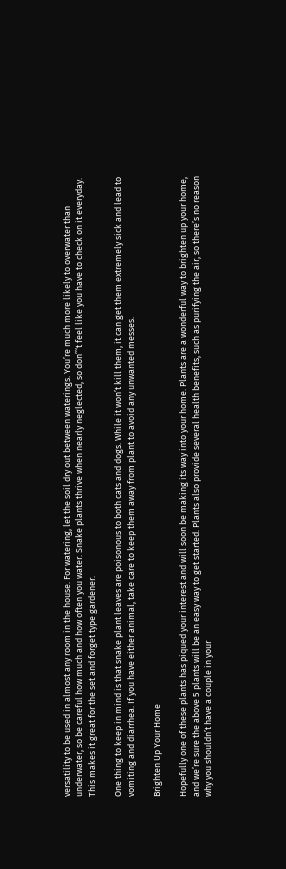versatility to be used in almost any room in the house. For watering, let the soil dry out between waterings. You’re much more likely to overwater than underwater, so be careful how much and how often you water. Snake plants thrive when nearly neglected, so don’’‘t feel like you have to check on it everyday. This makes it great for the set and forget type gardener.

One thing to keep in mind is that snake plant leaves are poisonous to both cats and dogs. While it won’t kill them, it can get them extremely sick and lead to vomiting and diarrhea. If you have either animal, take care to keep them away from plant to avoid any unwanted messes.

Brighten Up Your Home

Hopefully one of these plants has piqued your interest and will soon be making its way into your home. Plants are a wonderful way to brighten up your home, and we’re sure the above 5 plants will be an easy way to get started. Plants also provide several health benefits, such as purifying the air, so there’s no reason why you shouldn’t have a couple in your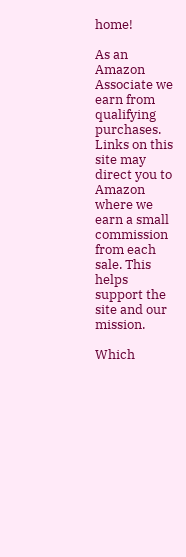home!

As an Amazon Associate we earn from qualifying purchases. Links on this site may direct you to Amazon where we earn a small commission from each sale. This helps support the site and our mission.

Which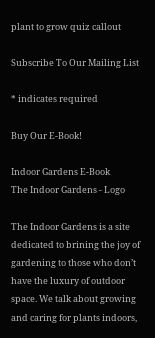plant to grow quiz callout

Subscribe To Our Mailing List

* indicates required

Buy Our E-Book!

Indoor Gardens E-Book
The Indoor Gardens - Logo

The Indoor Gardens is a site dedicated to brining the joy of gardening to those who don’t have the luxury of outdoor space. We talk about growing and caring for plants indoors,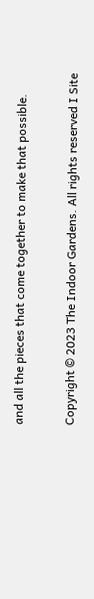and all the pieces that come together to make that possible.

Copyright © 2023 The Indoor Gardens. All rights reserved I Site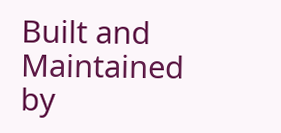Built and Maintained by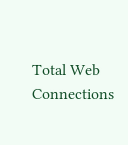Total Web Connections